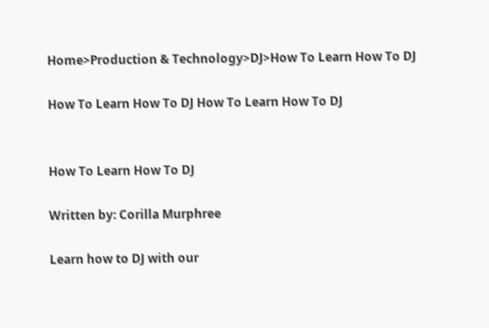Home>Production & Technology>DJ>How To Learn How To DJ

How To Learn How To DJ How To Learn How To DJ


How To Learn How To DJ

Written by: Corilla Murphree

Learn how to DJ with our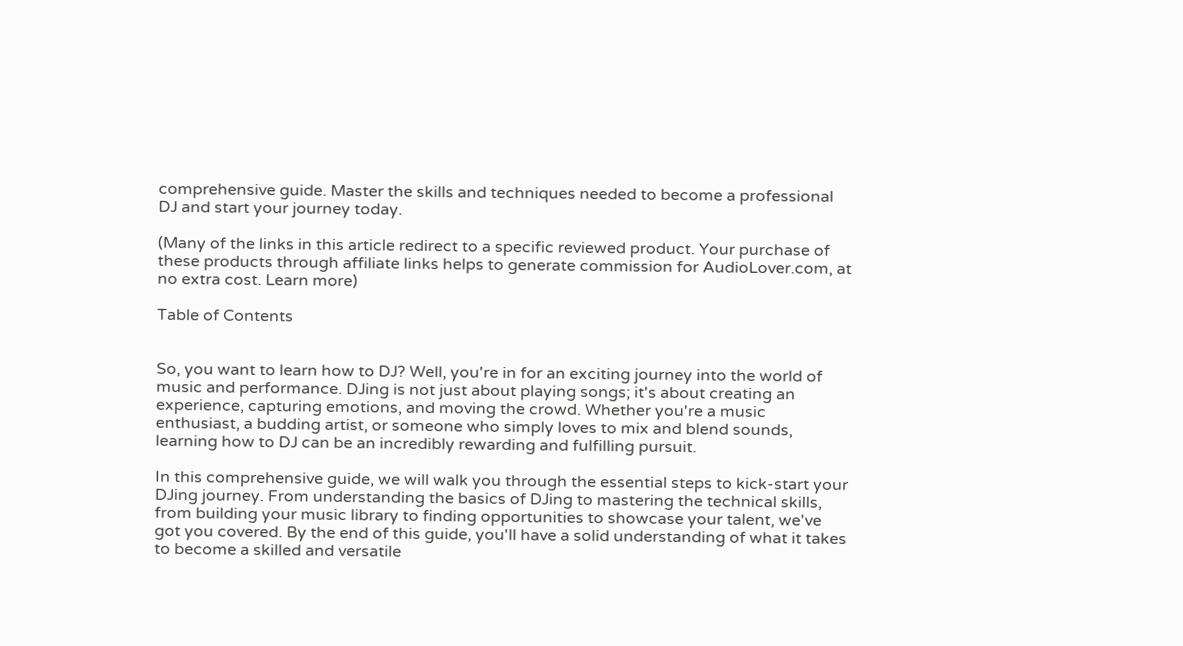comprehensive guide. Master the skills and techniques needed to become a professional DJ and start your journey today.

(Many of the links in this article redirect to a specific reviewed product. Your purchase of these products through affiliate links helps to generate commission for AudioLover.com, at no extra cost. Learn more)

Table of Contents


So, you want to learn how to DJ? Well, you're in for an exciting journey into the world of music and performance. DJing is not just about playing songs; it's about creating an experience, capturing emotions, and moving the crowd. Whether you're a music enthusiast, a budding artist, or someone who simply loves to mix and blend sounds, learning how to DJ can be an incredibly rewarding and fulfilling pursuit.

In this comprehensive guide, we will walk you through the essential steps to kick-start your DJing journey. From understanding the basics of DJing to mastering the technical skills, from building your music library to finding opportunities to showcase your talent, we've got you covered. By the end of this guide, you'll have a solid understanding of what it takes to become a skilled and versatile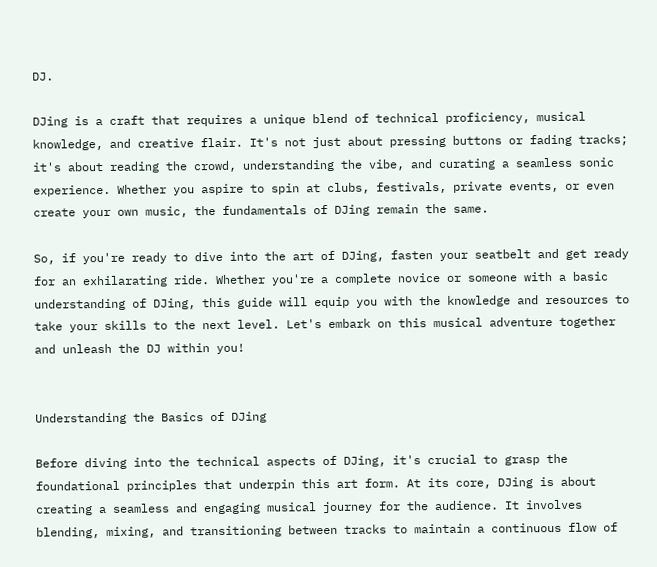DJ.

DJing is a craft that requires a unique blend of technical proficiency, musical knowledge, and creative flair. It's not just about pressing buttons or fading tracks; it's about reading the crowd, understanding the vibe, and curating a seamless sonic experience. Whether you aspire to spin at clubs, festivals, private events, or even create your own music, the fundamentals of DJing remain the same.

So, if you're ready to dive into the art of DJing, fasten your seatbelt and get ready for an exhilarating ride. Whether you're a complete novice or someone with a basic understanding of DJing, this guide will equip you with the knowledge and resources to take your skills to the next level. Let's embark on this musical adventure together and unleash the DJ within you!


Understanding the Basics of DJing

Before diving into the technical aspects of DJing, it's crucial to grasp the foundational principles that underpin this art form. At its core, DJing is about creating a seamless and engaging musical journey for the audience. It involves blending, mixing, and transitioning between tracks to maintain a continuous flow of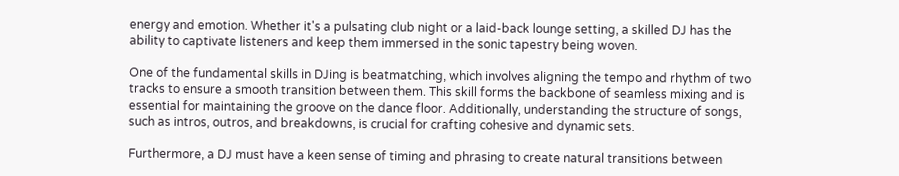energy and emotion. Whether it's a pulsating club night or a laid-back lounge setting, a skilled DJ has the ability to captivate listeners and keep them immersed in the sonic tapestry being woven.

One of the fundamental skills in DJing is beatmatching, which involves aligning the tempo and rhythm of two tracks to ensure a smooth transition between them. This skill forms the backbone of seamless mixing and is essential for maintaining the groove on the dance floor. Additionally, understanding the structure of songs, such as intros, outros, and breakdowns, is crucial for crafting cohesive and dynamic sets.

Furthermore, a DJ must have a keen sense of timing and phrasing to create natural transitions between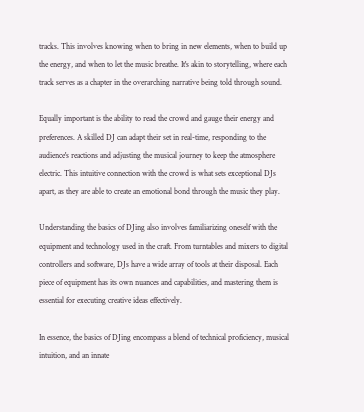tracks. This involves knowing when to bring in new elements, when to build up the energy, and when to let the music breathe. It's akin to storytelling, where each track serves as a chapter in the overarching narrative being told through sound.

Equally important is the ability to read the crowd and gauge their energy and preferences. A skilled DJ can adapt their set in real-time, responding to the audience's reactions and adjusting the musical journey to keep the atmosphere electric. This intuitive connection with the crowd is what sets exceptional DJs apart, as they are able to create an emotional bond through the music they play.

Understanding the basics of DJing also involves familiarizing oneself with the equipment and technology used in the craft. From turntables and mixers to digital controllers and software, DJs have a wide array of tools at their disposal. Each piece of equipment has its own nuances and capabilities, and mastering them is essential for executing creative ideas effectively.

In essence, the basics of DJing encompass a blend of technical proficiency, musical intuition, and an innate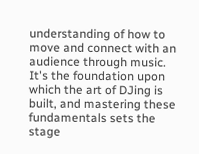understanding of how to move and connect with an audience through music. It's the foundation upon which the art of DJing is built, and mastering these fundamentals sets the stage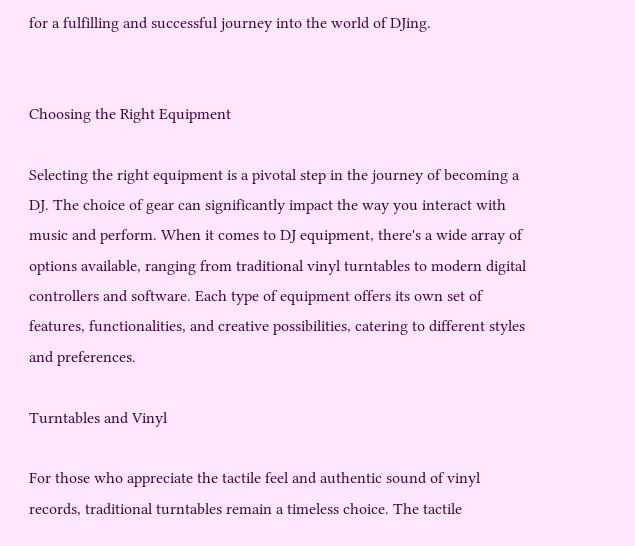for a fulfilling and successful journey into the world of DJing.


Choosing the Right Equipment

Selecting the right equipment is a pivotal step in the journey of becoming a DJ. The choice of gear can significantly impact the way you interact with music and perform. When it comes to DJ equipment, there's a wide array of options available, ranging from traditional vinyl turntables to modern digital controllers and software. Each type of equipment offers its own set of features, functionalities, and creative possibilities, catering to different styles and preferences.

Turntables and Vinyl

For those who appreciate the tactile feel and authentic sound of vinyl records, traditional turntables remain a timeless choice. The tactile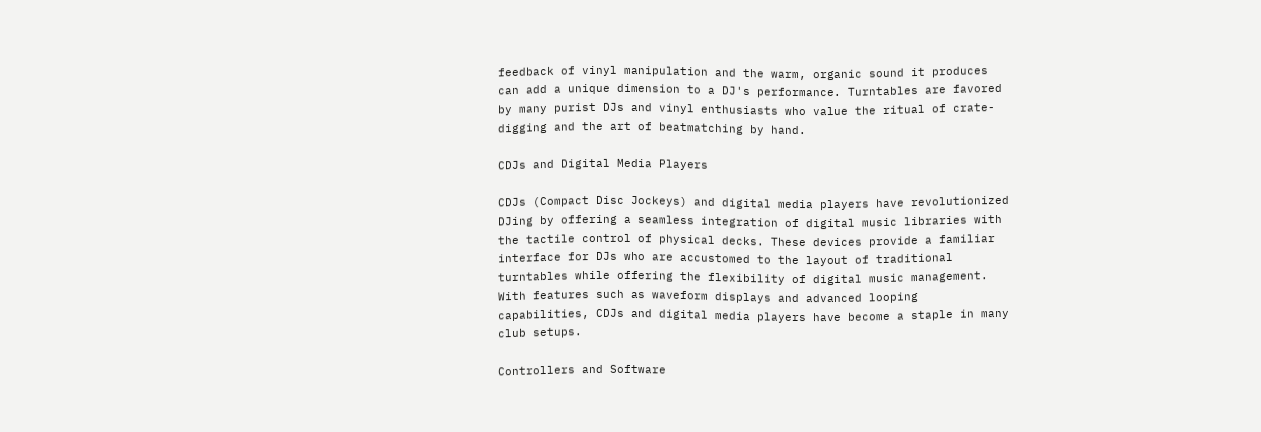feedback of vinyl manipulation and the warm, organic sound it produces can add a unique dimension to a DJ's performance. Turntables are favored by many purist DJs and vinyl enthusiasts who value the ritual of crate-digging and the art of beatmatching by hand.

CDJs and Digital Media Players

CDJs (Compact Disc Jockeys) and digital media players have revolutionized DJing by offering a seamless integration of digital music libraries with the tactile control of physical decks. These devices provide a familiar interface for DJs who are accustomed to the layout of traditional turntables while offering the flexibility of digital music management. With features such as waveform displays and advanced looping capabilities, CDJs and digital media players have become a staple in many club setups.

Controllers and Software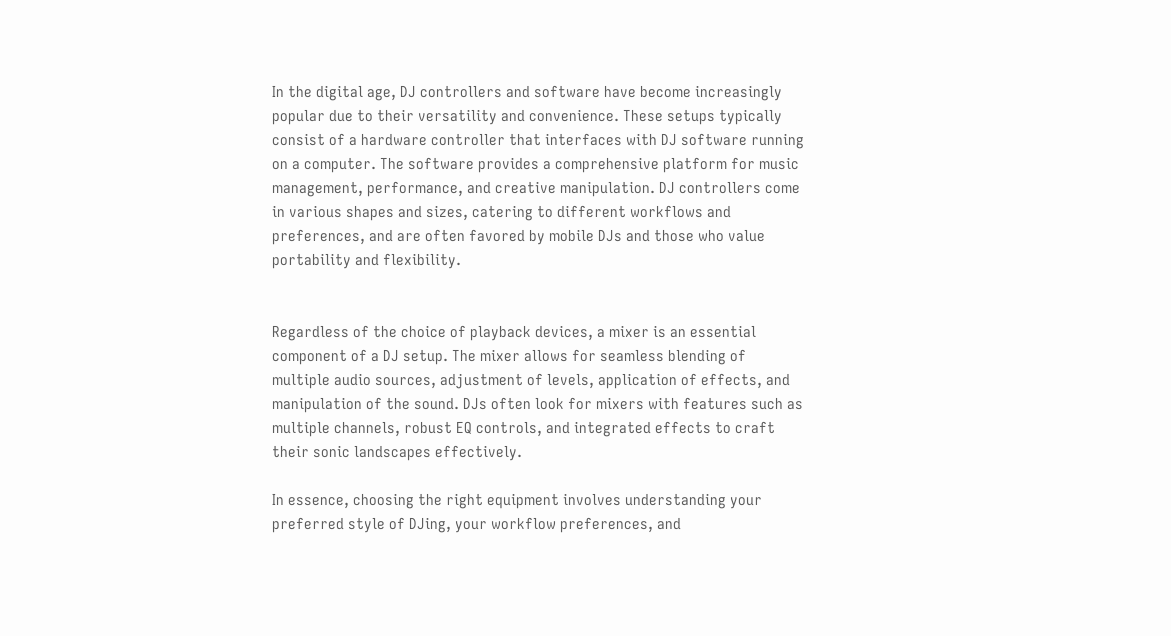In the digital age, DJ controllers and software have become increasingly popular due to their versatility and convenience. These setups typically consist of a hardware controller that interfaces with DJ software running on a computer. The software provides a comprehensive platform for music management, performance, and creative manipulation. DJ controllers come in various shapes and sizes, catering to different workflows and preferences, and are often favored by mobile DJs and those who value portability and flexibility.


Regardless of the choice of playback devices, a mixer is an essential component of a DJ setup. The mixer allows for seamless blending of multiple audio sources, adjustment of levels, application of effects, and manipulation of the sound. DJs often look for mixers with features such as multiple channels, robust EQ controls, and integrated effects to craft their sonic landscapes effectively.

In essence, choosing the right equipment involves understanding your preferred style of DJing, your workflow preferences, and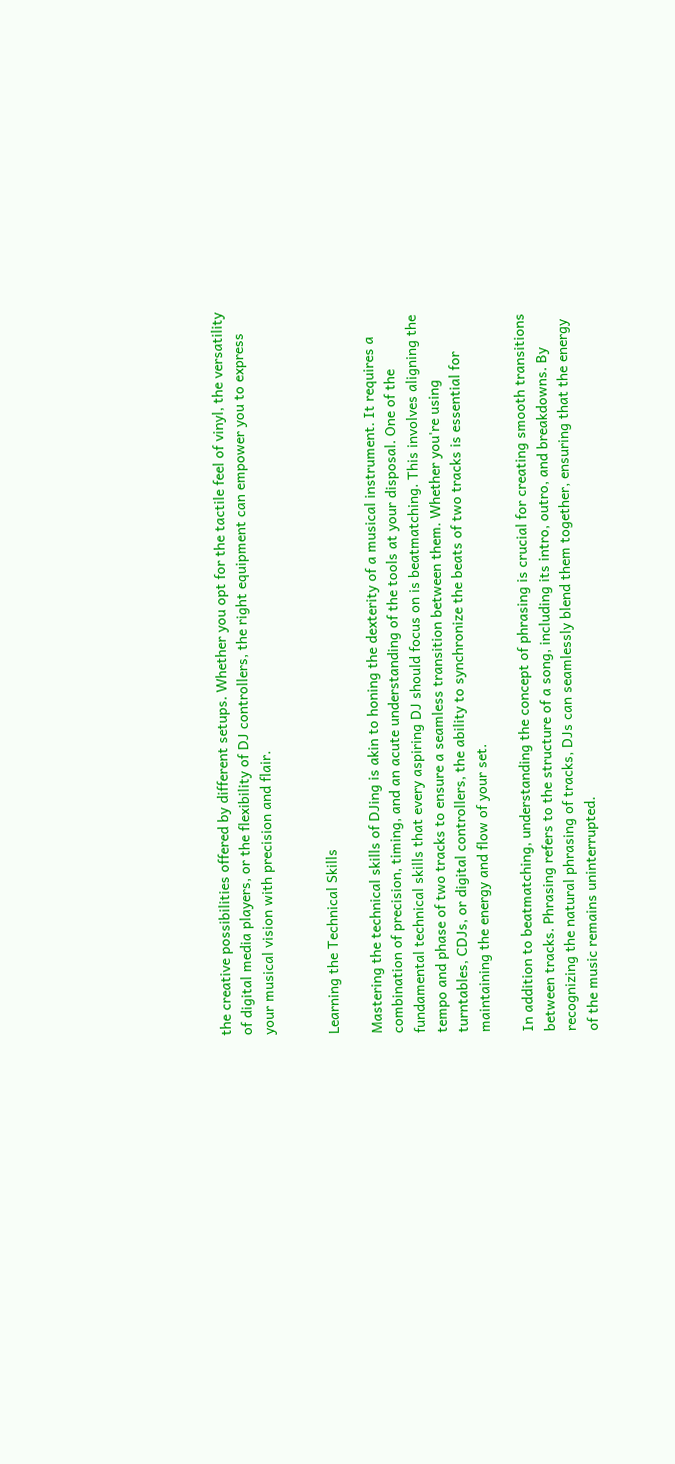the creative possibilities offered by different setups. Whether you opt for the tactile feel of vinyl, the versatility of digital media players, or the flexibility of DJ controllers, the right equipment can empower you to express your musical vision with precision and flair.


Learning the Technical Skills

Mastering the technical skills of DJing is akin to honing the dexterity of a musical instrument. It requires a combination of precision, timing, and an acute understanding of the tools at your disposal. One of the fundamental technical skills that every aspiring DJ should focus on is beatmatching. This involves aligning the tempo and phase of two tracks to ensure a seamless transition between them. Whether you're using turntables, CDJs, or digital controllers, the ability to synchronize the beats of two tracks is essential for maintaining the energy and flow of your set.

In addition to beatmatching, understanding the concept of phrasing is crucial for creating smooth transitions between tracks. Phrasing refers to the structure of a song, including its intro, outro, and breakdowns. By recognizing the natural phrasing of tracks, DJs can seamlessly blend them together, ensuring that the energy of the music remains uninterrupted.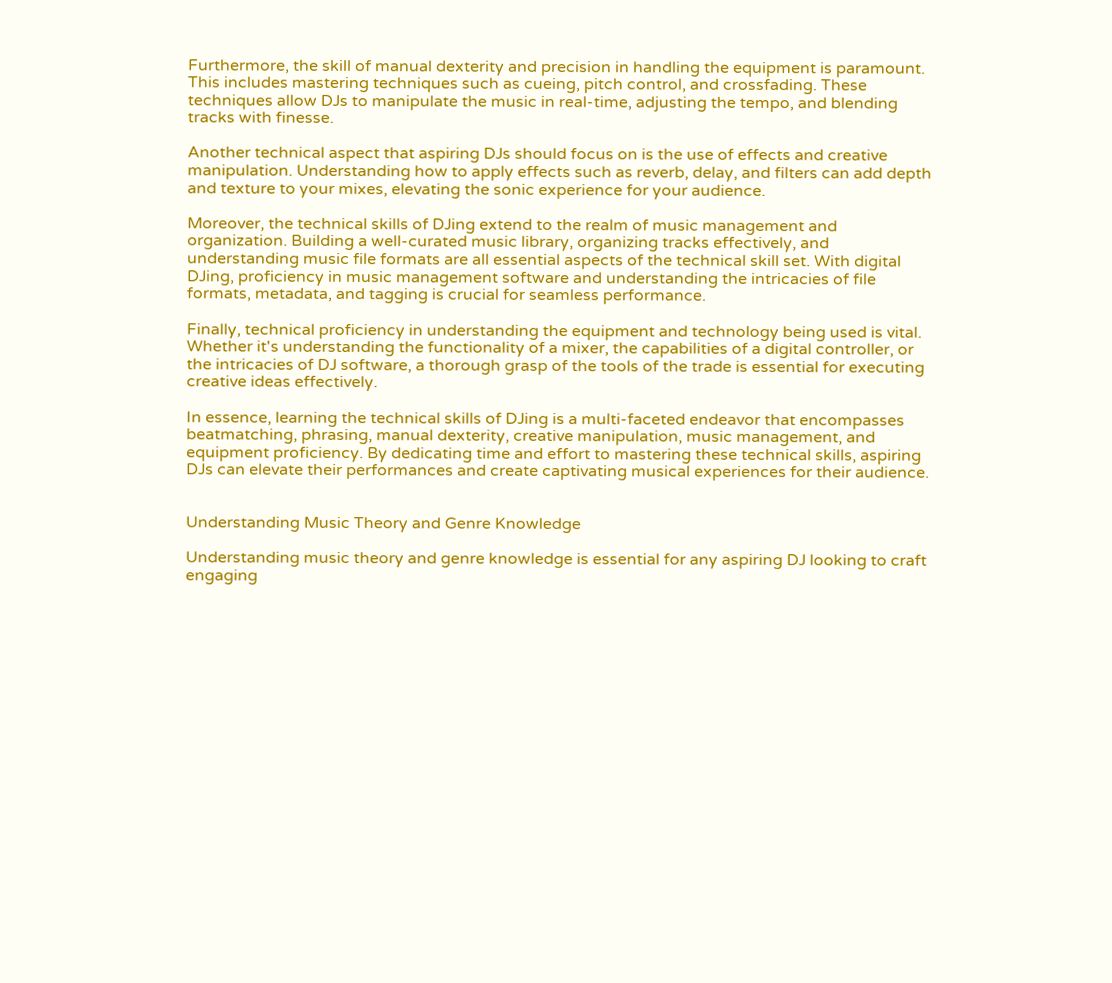Furthermore, the skill of manual dexterity and precision in handling the equipment is paramount. This includes mastering techniques such as cueing, pitch control, and crossfading. These techniques allow DJs to manipulate the music in real-time, adjusting the tempo, and blending tracks with finesse.

Another technical aspect that aspiring DJs should focus on is the use of effects and creative manipulation. Understanding how to apply effects such as reverb, delay, and filters can add depth and texture to your mixes, elevating the sonic experience for your audience.

Moreover, the technical skills of DJing extend to the realm of music management and organization. Building a well-curated music library, organizing tracks effectively, and understanding music file formats are all essential aspects of the technical skill set. With digital DJing, proficiency in music management software and understanding the intricacies of file formats, metadata, and tagging is crucial for seamless performance.

Finally, technical proficiency in understanding the equipment and technology being used is vital. Whether it's understanding the functionality of a mixer, the capabilities of a digital controller, or the intricacies of DJ software, a thorough grasp of the tools of the trade is essential for executing creative ideas effectively.

In essence, learning the technical skills of DJing is a multi-faceted endeavor that encompasses beatmatching, phrasing, manual dexterity, creative manipulation, music management, and equipment proficiency. By dedicating time and effort to mastering these technical skills, aspiring DJs can elevate their performances and create captivating musical experiences for their audience.


Understanding Music Theory and Genre Knowledge

Understanding music theory and genre knowledge is essential for any aspiring DJ looking to craft engaging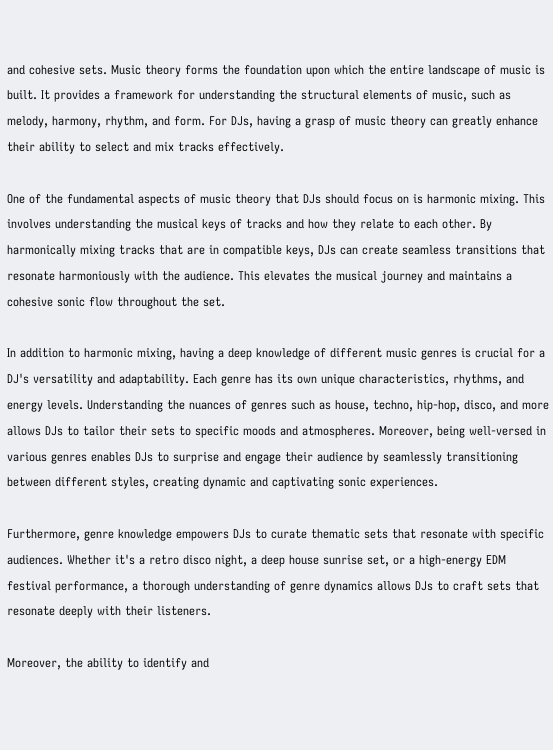and cohesive sets. Music theory forms the foundation upon which the entire landscape of music is built. It provides a framework for understanding the structural elements of music, such as melody, harmony, rhythm, and form. For DJs, having a grasp of music theory can greatly enhance their ability to select and mix tracks effectively.

One of the fundamental aspects of music theory that DJs should focus on is harmonic mixing. This involves understanding the musical keys of tracks and how they relate to each other. By harmonically mixing tracks that are in compatible keys, DJs can create seamless transitions that resonate harmoniously with the audience. This elevates the musical journey and maintains a cohesive sonic flow throughout the set.

In addition to harmonic mixing, having a deep knowledge of different music genres is crucial for a DJ's versatility and adaptability. Each genre has its own unique characteristics, rhythms, and energy levels. Understanding the nuances of genres such as house, techno, hip-hop, disco, and more allows DJs to tailor their sets to specific moods and atmospheres. Moreover, being well-versed in various genres enables DJs to surprise and engage their audience by seamlessly transitioning between different styles, creating dynamic and captivating sonic experiences.

Furthermore, genre knowledge empowers DJs to curate thematic sets that resonate with specific audiences. Whether it's a retro disco night, a deep house sunrise set, or a high-energy EDM festival performance, a thorough understanding of genre dynamics allows DJs to craft sets that resonate deeply with their listeners.

Moreover, the ability to identify and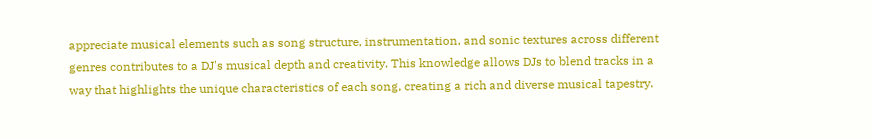appreciate musical elements such as song structure, instrumentation, and sonic textures across different genres contributes to a DJ's musical depth and creativity. This knowledge allows DJs to blend tracks in a way that highlights the unique characteristics of each song, creating a rich and diverse musical tapestry.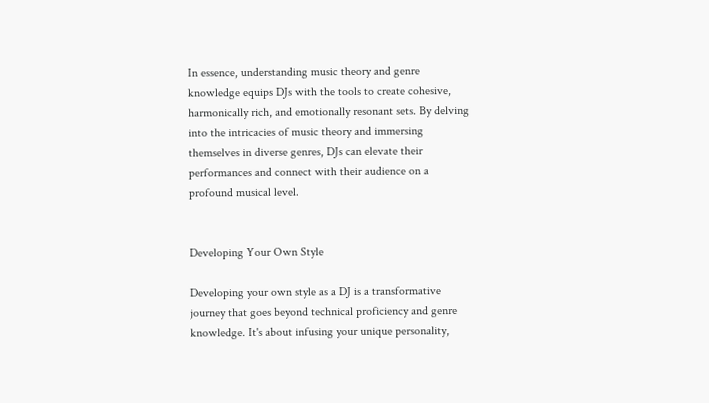In essence, understanding music theory and genre knowledge equips DJs with the tools to create cohesive, harmonically rich, and emotionally resonant sets. By delving into the intricacies of music theory and immersing themselves in diverse genres, DJs can elevate their performances and connect with their audience on a profound musical level.


Developing Your Own Style

Developing your own style as a DJ is a transformative journey that goes beyond technical proficiency and genre knowledge. It's about infusing your unique personality,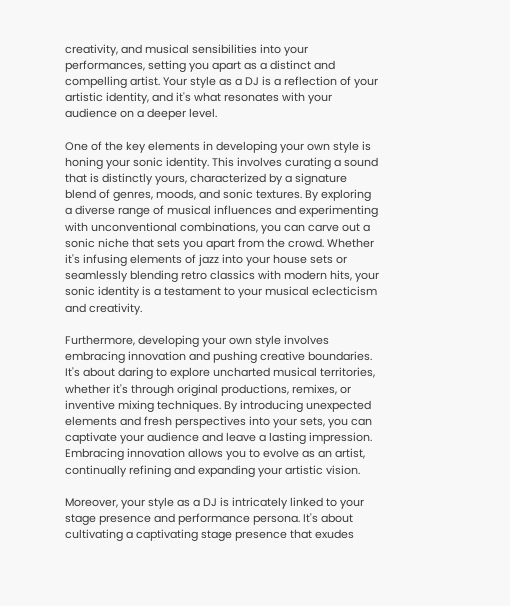creativity, and musical sensibilities into your performances, setting you apart as a distinct and compelling artist. Your style as a DJ is a reflection of your artistic identity, and it's what resonates with your audience on a deeper level.

One of the key elements in developing your own style is honing your sonic identity. This involves curating a sound that is distinctly yours, characterized by a signature blend of genres, moods, and sonic textures. By exploring a diverse range of musical influences and experimenting with unconventional combinations, you can carve out a sonic niche that sets you apart from the crowd. Whether it's infusing elements of jazz into your house sets or seamlessly blending retro classics with modern hits, your sonic identity is a testament to your musical eclecticism and creativity.

Furthermore, developing your own style involves embracing innovation and pushing creative boundaries. It's about daring to explore uncharted musical territories, whether it's through original productions, remixes, or inventive mixing techniques. By introducing unexpected elements and fresh perspectives into your sets, you can captivate your audience and leave a lasting impression. Embracing innovation allows you to evolve as an artist, continually refining and expanding your artistic vision.

Moreover, your style as a DJ is intricately linked to your stage presence and performance persona. It's about cultivating a captivating stage presence that exudes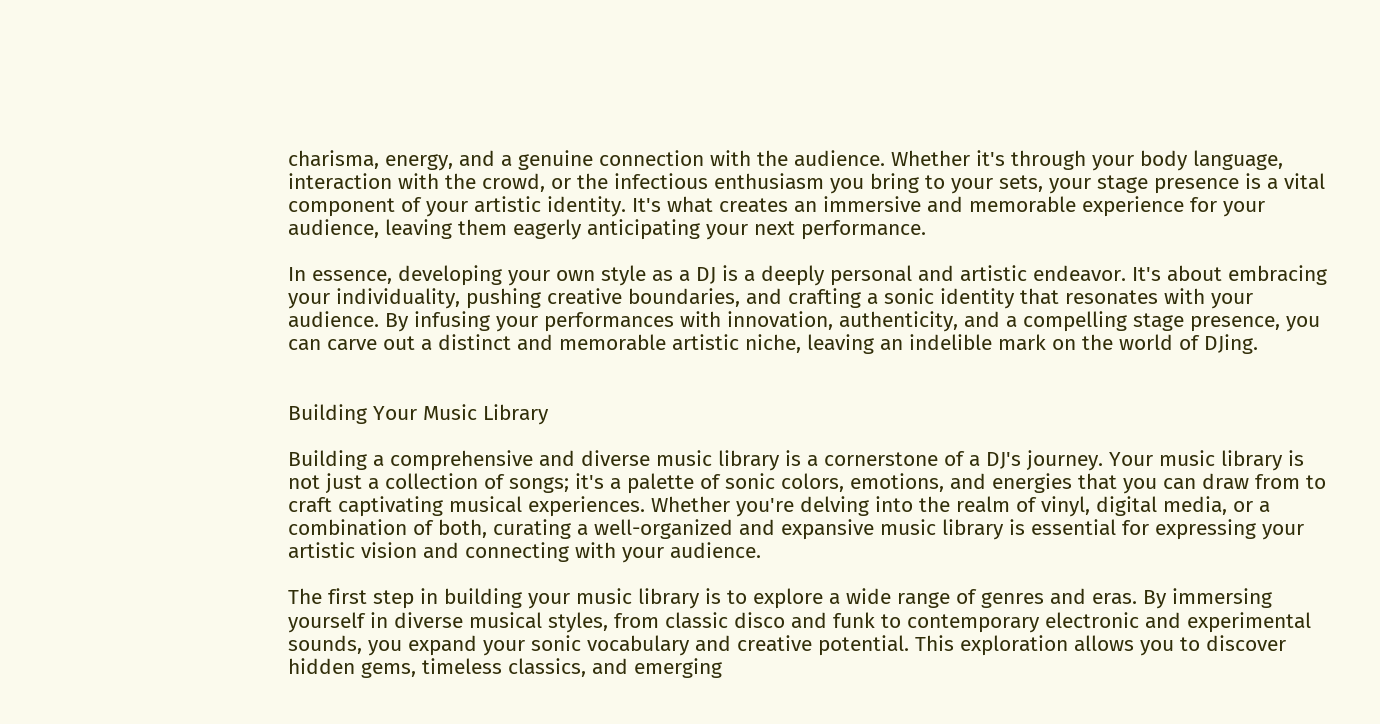charisma, energy, and a genuine connection with the audience. Whether it's through your body language, interaction with the crowd, or the infectious enthusiasm you bring to your sets, your stage presence is a vital component of your artistic identity. It's what creates an immersive and memorable experience for your audience, leaving them eagerly anticipating your next performance.

In essence, developing your own style as a DJ is a deeply personal and artistic endeavor. It's about embracing your individuality, pushing creative boundaries, and crafting a sonic identity that resonates with your audience. By infusing your performances with innovation, authenticity, and a compelling stage presence, you can carve out a distinct and memorable artistic niche, leaving an indelible mark on the world of DJing.


Building Your Music Library

Building a comprehensive and diverse music library is a cornerstone of a DJ's journey. Your music library is not just a collection of songs; it's a palette of sonic colors, emotions, and energies that you can draw from to craft captivating musical experiences. Whether you're delving into the realm of vinyl, digital media, or a combination of both, curating a well-organized and expansive music library is essential for expressing your artistic vision and connecting with your audience.

The first step in building your music library is to explore a wide range of genres and eras. By immersing yourself in diverse musical styles, from classic disco and funk to contemporary electronic and experimental sounds, you expand your sonic vocabulary and creative potential. This exploration allows you to discover hidden gems, timeless classics, and emerging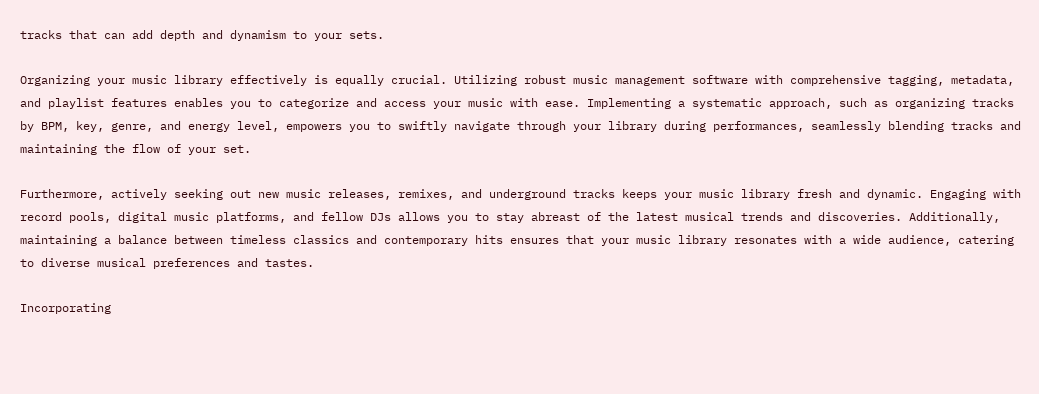tracks that can add depth and dynamism to your sets.

Organizing your music library effectively is equally crucial. Utilizing robust music management software with comprehensive tagging, metadata, and playlist features enables you to categorize and access your music with ease. Implementing a systematic approach, such as organizing tracks by BPM, key, genre, and energy level, empowers you to swiftly navigate through your library during performances, seamlessly blending tracks and maintaining the flow of your set.

Furthermore, actively seeking out new music releases, remixes, and underground tracks keeps your music library fresh and dynamic. Engaging with record pools, digital music platforms, and fellow DJs allows you to stay abreast of the latest musical trends and discoveries. Additionally, maintaining a balance between timeless classics and contemporary hits ensures that your music library resonates with a wide audience, catering to diverse musical preferences and tastes.

Incorporating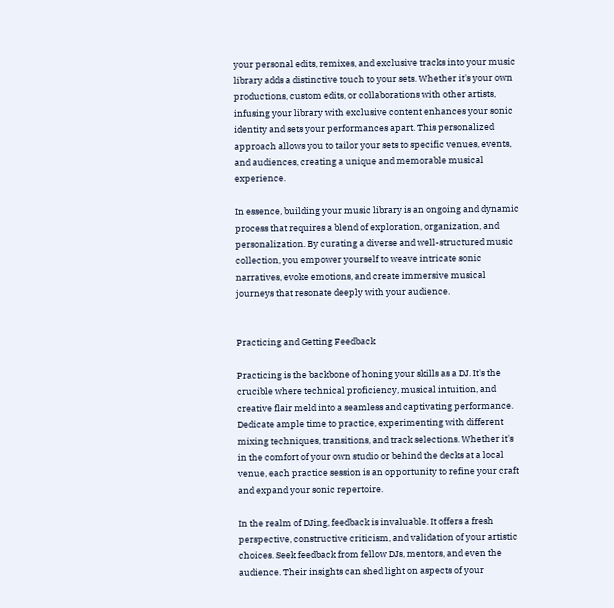your personal edits, remixes, and exclusive tracks into your music library adds a distinctive touch to your sets. Whether it's your own productions, custom edits, or collaborations with other artists, infusing your library with exclusive content enhances your sonic identity and sets your performances apart. This personalized approach allows you to tailor your sets to specific venues, events, and audiences, creating a unique and memorable musical experience.

In essence, building your music library is an ongoing and dynamic process that requires a blend of exploration, organization, and personalization. By curating a diverse and well-structured music collection, you empower yourself to weave intricate sonic narratives, evoke emotions, and create immersive musical journeys that resonate deeply with your audience.


Practicing and Getting Feedback

Practicing is the backbone of honing your skills as a DJ. It's the crucible where technical proficiency, musical intuition, and creative flair meld into a seamless and captivating performance. Dedicate ample time to practice, experimenting with different mixing techniques, transitions, and track selections. Whether it's in the comfort of your own studio or behind the decks at a local venue, each practice session is an opportunity to refine your craft and expand your sonic repertoire.

In the realm of DJing, feedback is invaluable. It offers a fresh perspective, constructive criticism, and validation of your artistic choices. Seek feedback from fellow DJs, mentors, and even the audience. Their insights can shed light on aspects of your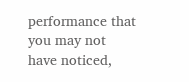performance that you may not have noticed,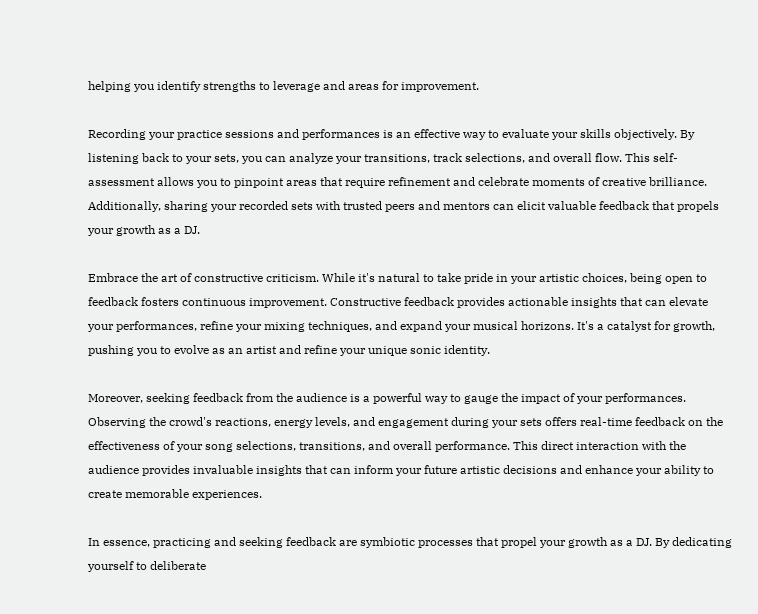helping you identify strengths to leverage and areas for improvement.

Recording your practice sessions and performances is an effective way to evaluate your skills objectively. By listening back to your sets, you can analyze your transitions, track selections, and overall flow. This self-assessment allows you to pinpoint areas that require refinement and celebrate moments of creative brilliance. Additionally, sharing your recorded sets with trusted peers and mentors can elicit valuable feedback that propels your growth as a DJ.

Embrace the art of constructive criticism. While it's natural to take pride in your artistic choices, being open to feedback fosters continuous improvement. Constructive feedback provides actionable insights that can elevate your performances, refine your mixing techniques, and expand your musical horizons. It's a catalyst for growth, pushing you to evolve as an artist and refine your unique sonic identity.

Moreover, seeking feedback from the audience is a powerful way to gauge the impact of your performances. Observing the crowd's reactions, energy levels, and engagement during your sets offers real-time feedback on the effectiveness of your song selections, transitions, and overall performance. This direct interaction with the audience provides invaluable insights that can inform your future artistic decisions and enhance your ability to create memorable experiences.

In essence, practicing and seeking feedback are symbiotic processes that propel your growth as a DJ. By dedicating yourself to deliberate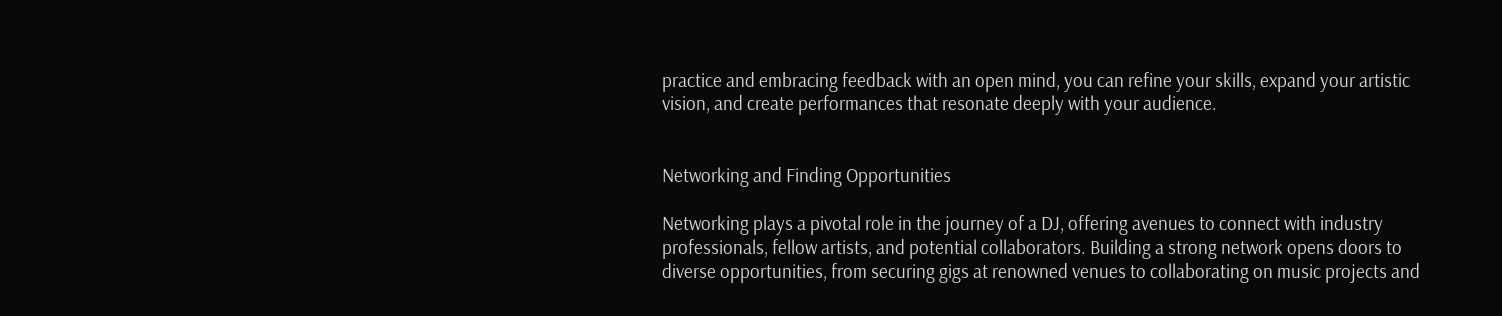practice and embracing feedback with an open mind, you can refine your skills, expand your artistic vision, and create performances that resonate deeply with your audience.


Networking and Finding Opportunities

Networking plays a pivotal role in the journey of a DJ, offering avenues to connect with industry professionals, fellow artists, and potential collaborators. Building a strong network opens doors to diverse opportunities, from securing gigs at renowned venues to collaborating on music projects and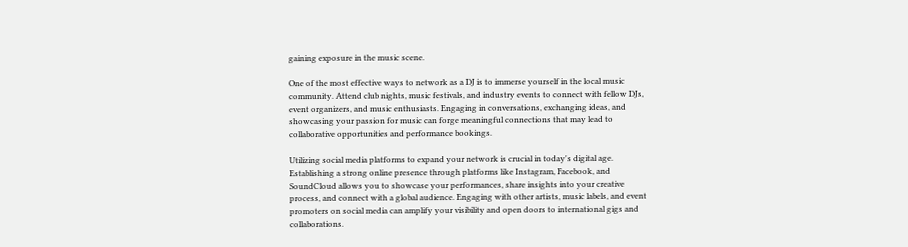gaining exposure in the music scene.

One of the most effective ways to network as a DJ is to immerse yourself in the local music community. Attend club nights, music festivals, and industry events to connect with fellow DJs, event organizers, and music enthusiasts. Engaging in conversations, exchanging ideas, and showcasing your passion for music can forge meaningful connections that may lead to collaborative opportunities and performance bookings.

Utilizing social media platforms to expand your network is crucial in today's digital age. Establishing a strong online presence through platforms like Instagram, Facebook, and SoundCloud allows you to showcase your performances, share insights into your creative process, and connect with a global audience. Engaging with other artists, music labels, and event promoters on social media can amplify your visibility and open doors to international gigs and collaborations.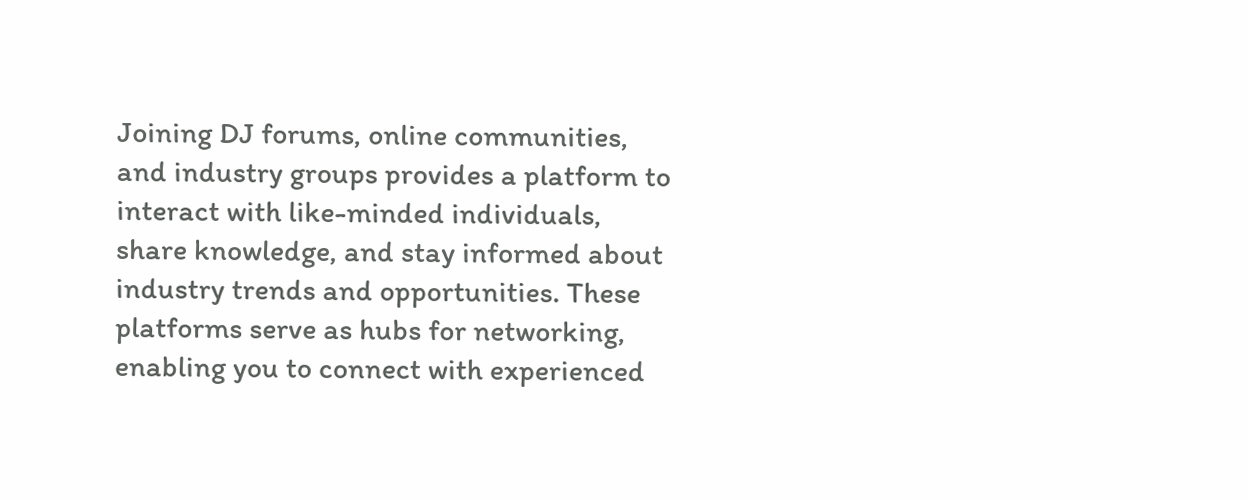Joining DJ forums, online communities, and industry groups provides a platform to interact with like-minded individuals, share knowledge, and stay informed about industry trends and opportunities. These platforms serve as hubs for networking, enabling you to connect with experienced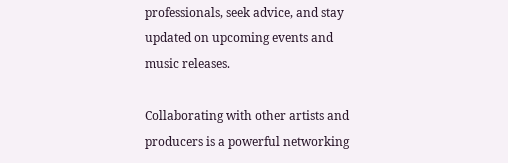professionals, seek advice, and stay updated on upcoming events and music releases.

Collaborating with other artists and producers is a powerful networking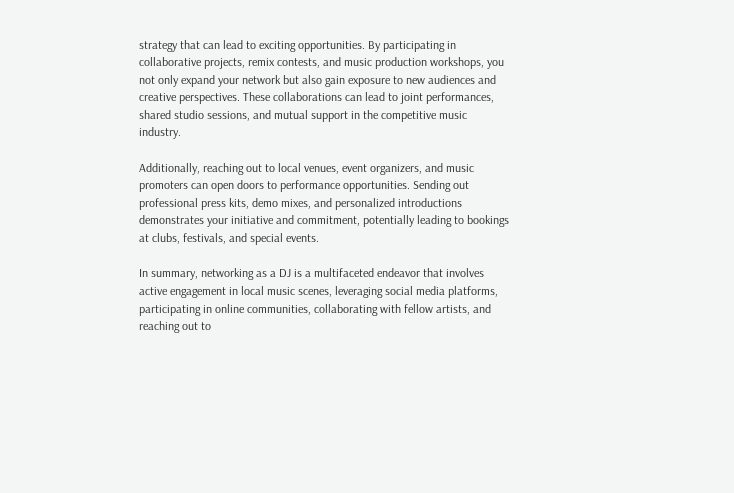strategy that can lead to exciting opportunities. By participating in collaborative projects, remix contests, and music production workshops, you not only expand your network but also gain exposure to new audiences and creative perspectives. These collaborations can lead to joint performances, shared studio sessions, and mutual support in the competitive music industry.

Additionally, reaching out to local venues, event organizers, and music promoters can open doors to performance opportunities. Sending out professional press kits, demo mixes, and personalized introductions demonstrates your initiative and commitment, potentially leading to bookings at clubs, festivals, and special events.

In summary, networking as a DJ is a multifaceted endeavor that involves active engagement in local music scenes, leveraging social media platforms, participating in online communities, collaborating with fellow artists, and reaching out to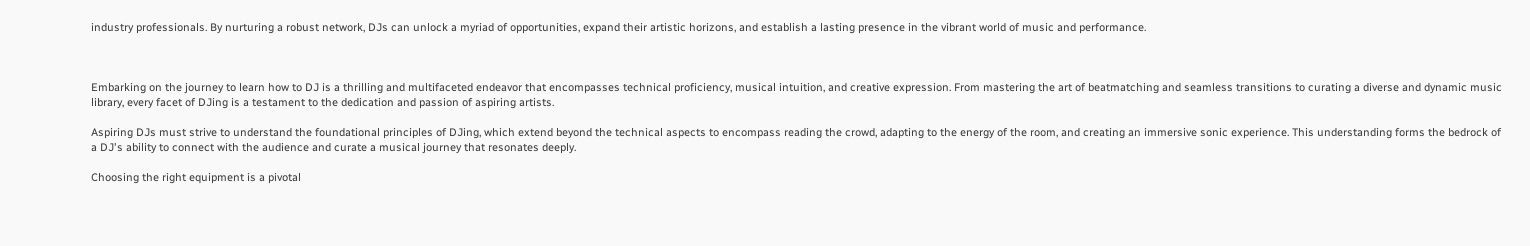industry professionals. By nurturing a robust network, DJs can unlock a myriad of opportunities, expand their artistic horizons, and establish a lasting presence in the vibrant world of music and performance.



Embarking on the journey to learn how to DJ is a thrilling and multifaceted endeavor that encompasses technical proficiency, musical intuition, and creative expression. From mastering the art of beatmatching and seamless transitions to curating a diverse and dynamic music library, every facet of DJing is a testament to the dedication and passion of aspiring artists.

Aspiring DJs must strive to understand the foundational principles of DJing, which extend beyond the technical aspects to encompass reading the crowd, adapting to the energy of the room, and creating an immersive sonic experience. This understanding forms the bedrock of a DJ's ability to connect with the audience and curate a musical journey that resonates deeply.

Choosing the right equipment is a pivotal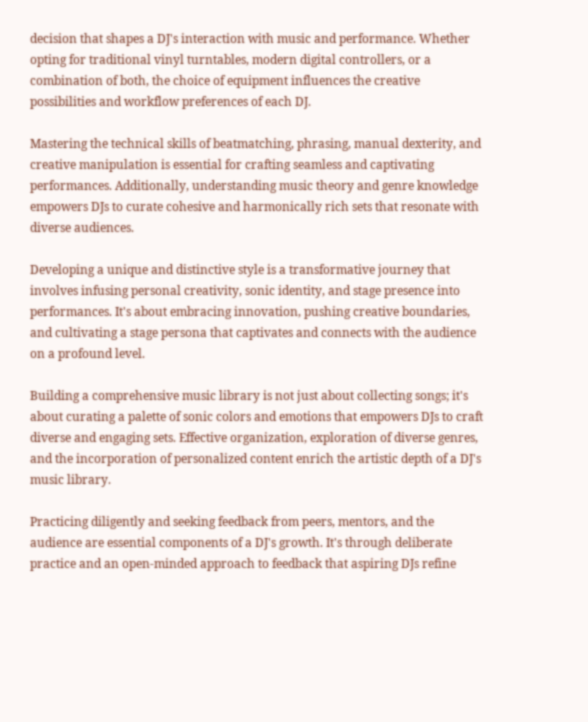decision that shapes a DJ's interaction with music and performance. Whether opting for traditional vinyl turntables, modern digital controllers, or a combination of both, the choice of equipment influences the creative possibilities and workflow preferences of each DJ.

Mastering the technical skills of beatmatching, phrasing, manual dexterity, and creative manipulation is essential for crafting seamless and captivating performances. Additionally, understanding music theory and genre knowledge empowers DJs to curate cohesive and harmonically rich sets that resonate with diverse audiences.

Developing a unique and distinctive style is a transformative journey that involves infusing personal creativity, sonic identity, and stage presence into performances. It's about embracing innovation, pushing creative boundaries, and cultivating a stage persona that captivates and connects with the audience on a profound level.

Building a comprehensive music library is not just about collecting songs; it's about curating a palette of sonic colors and emotions that empowers DJs to craft diverse and engaging sets. Effective organization, exploration of diverse genres, and the incorporation of personalized content enrich the artistic depth of a DJ's music library.

Practicing diligently and seeking feedback from peers, mentors, and the audience are essential components of a DJ's growth. It's through deliberate practice and an open-minded approach to feedback that aspiring DJs refine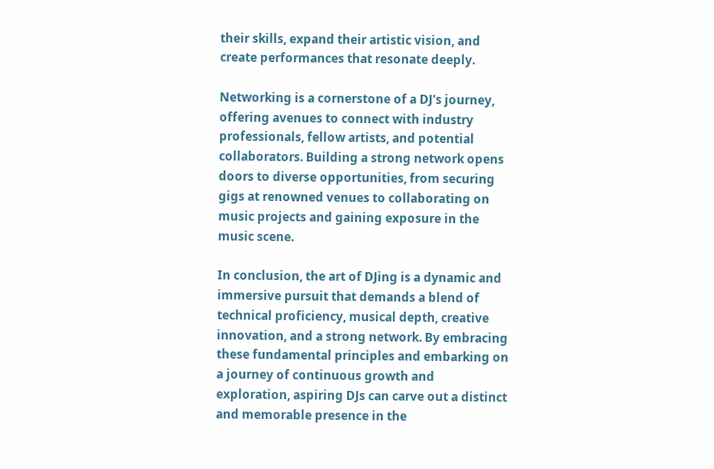their skills, expand their artistic vision, and create performances that resonate deeply.

Networking is a cornerstone of a DJ's journey, offering avenues to connect with industry professionals, fellow artists, and potential collaborators. Building a strong network opens doors to diverse opportunities, from securing gigs at renowned venues to collaborating on music projects and gaining exposure in the music scene.

In conclusion, the art of DJing is a dynamic and immersive pursuit that demands a blend of technical proficiency, musical depth, creative innovation, and a strong network. By embracing these fundamental principles and embarking on a journey of continuous growth and exploration, aspiring DJs can carve out a distinct and memorable presence in the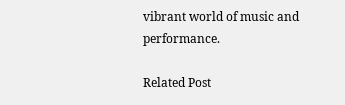vibrant world of music and performance.

Related Post